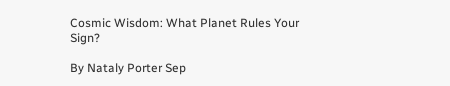Cosmic Wisdom: What Planet Rules Your Sign?

By Nataly Porter Sep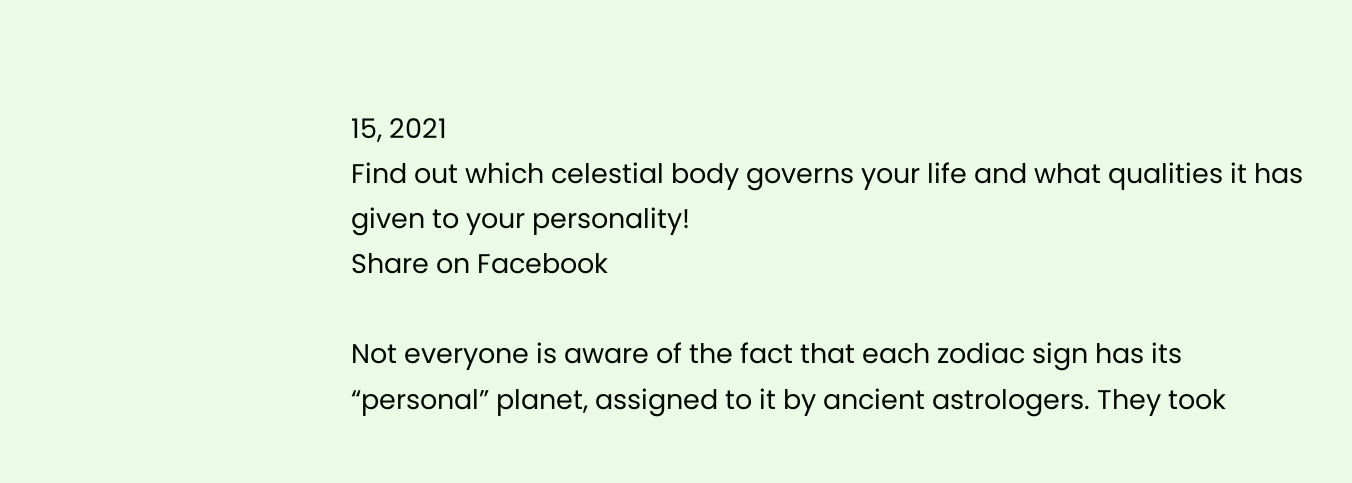15, 2021
Find out which celestial body governs your life and what qualities it has given to your personality!
Share on Facebook

Not everyone is aware of the fact that each zodiac sign has its “personal” planet, assigned to it by ancient astrologers. They took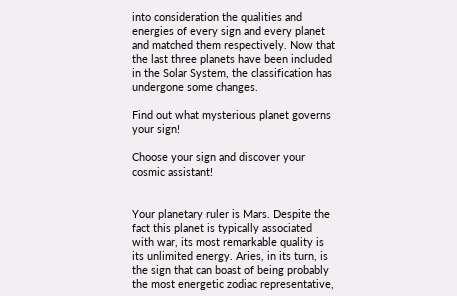into consideration the qualities and energies of every sign and every planet and matched them respectively. Now that the last three planets have been included in the Solar System, the classification has undergone some changes.

Find out what mysterious planet governs your sign!

Choose your sign and discover your cosmic assistant!


Your planetary ruler is Mars. Despite the fact this planet is typically associated with war, its most remarkable quality is its unlimited energy. Aries, in its turn, is the sign that can boast of being probably the most energetic zodiac representative,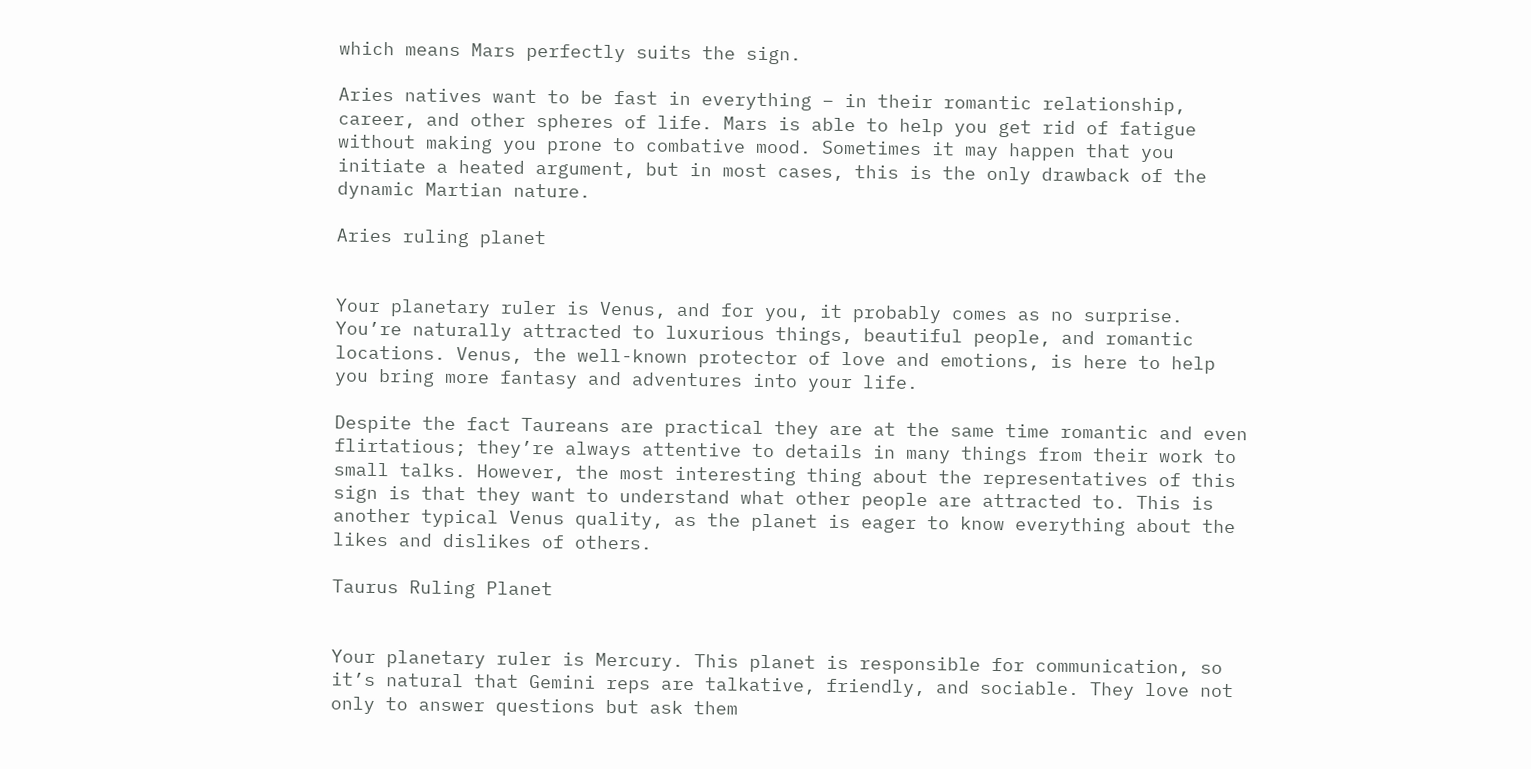which means Mars perfectly suits the sign.

Aries natives want to be fast in everything – in their romantic relationship, career, and other spheres of life. Mars is able to help you get rid of fatigue without making you prone to combative mood. Sometimes it may happen that you initiate a heated argument, but in most cases, this is the only drawback of the dynamic Martian nature.

Aries ruling planet


Your planetary ruler is Venus, and for you, it probably comes as no surprise. You’re naturally attracted to luxurious things, beautiful people, and romantic locations. Venus, the well-known protector of love and emotions, is here to help you bring more fantasy and adventures into your life.

Despite the fact Taureans are practical they are at the same time romantic and even flirtatious; they’re always attentive to details in many things from their work to small talks. However, the most interesting thing about the representatives of this sign is that they want to understand what other people are attracted to. This is another typical Venus quality, as the planet is eager to know everything about the likes and dislikes of others.

Taurus Ruling Planet


Your planetary ruler is Mercury. This planet is responsible for communication, so it’s natural that Gemini reps are talkative, friendly, and sociable. They love not only to answer questions but ask them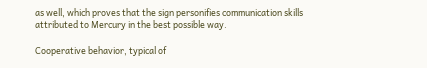as well, which proves that the sign personifies communication skills attributed to Mercury in the best possible way.

Cooperative behavior, typical of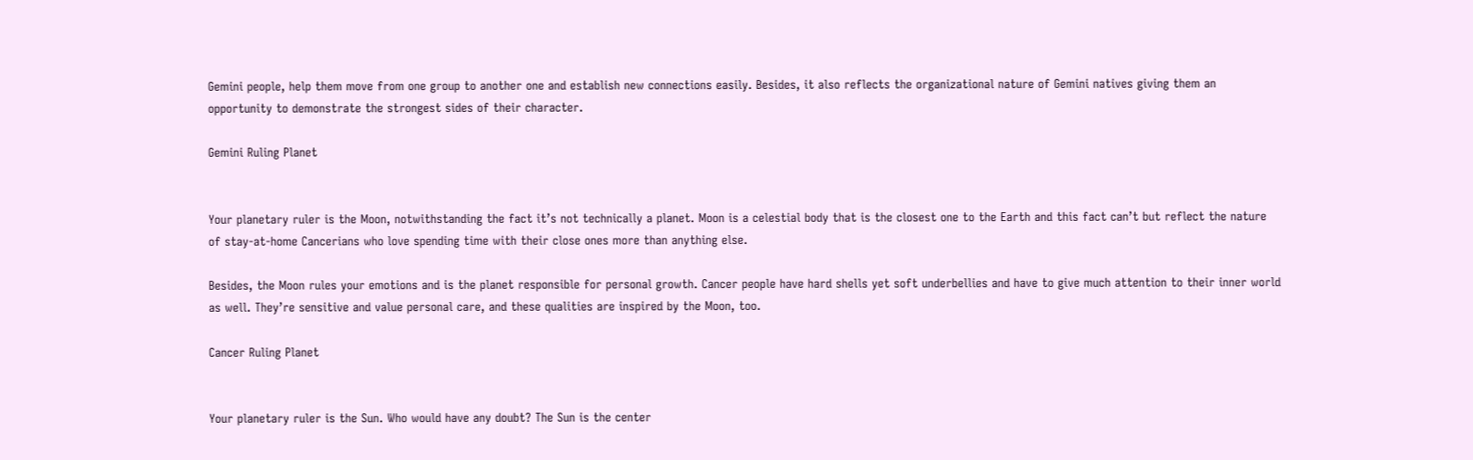Gemini people, help them move from one group to another one and establish new connections easily. Besides, it also reflects the organizational nature of Gemini natives giving them an opportunity to demonstrate the strongest sides of their character.

Gemini Ruling Planet


Your planetary ruler is the Moon, notwithstanding the fact it’s not technically a planet. Moon is a celestial body that is the closest one to the Earth and this fact can’t but reflect the nature of stay-at-home Cancerians who love spending time with their close ones more than anything else.

Besides, the Moon rules your emotions and is the planet responsible for personal growth. Cancer people have hard shells yet soft underbellies and have to give much attention to their inner world as well. They’re sensitive and value personal care, and these qualities are inspired by the Moon, too.

Cancer Ruling Planet


Your planetary ruler is the Sun. Who would have any doubt? The Sun is the center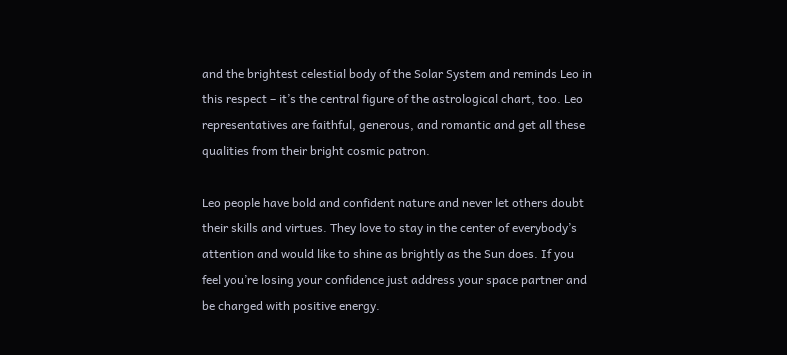and the brightest celestial body of the Solar System and reminds Leo in this respect – it’s the central figure of the astrological chart, too. Leo representatives are faithful, generous, and romantic and get all these qualities from their bright cosmic patron.

Leo people have bold and confident nature and never let others doubt their skills and virtues. They love to stay in the center of everybody’s attention and would like to shine as brightly as the Sun does. If you feel you’re losing your confidence just address your space partner and be charged with positive energy.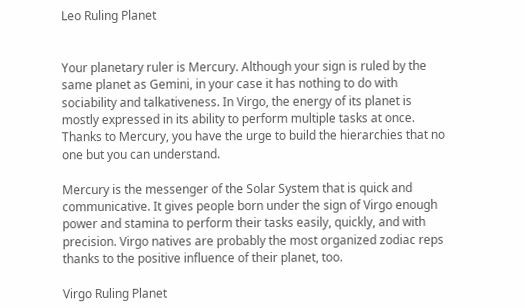Leo Ruling Planet


Your planetary ruler is Mercury. Although your sign is ruled by the same planet as Gemini, in your case it has nothing to do with sociability and talkativeness. In Virgo, the energy of its planet is mostly expressed in its ability to perform multiple tasks at once. Thanks to Mercury, you have the urge to build the hierarchies that no one but you can understand.

Mercury is the messenger of the Solar System that is quick and communicative. It gives people born under the sign of Virgo enough power and stamina to perform their tasks easily, quickly, and with precision. Virgo natives are probably the most organized zodiac reps thanks to the positive influence of their planet, too.

Virgo Ruling Planet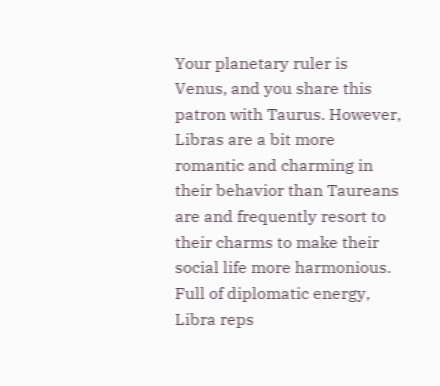Your planetary ruler is Venus, and you share this patron with Taurus. However, Libras are a bit more romantic and charming in their behavior than Taureans are and frequently resort to their charms to make their social life more harmonious. Full of diplomatic energy, Libra reps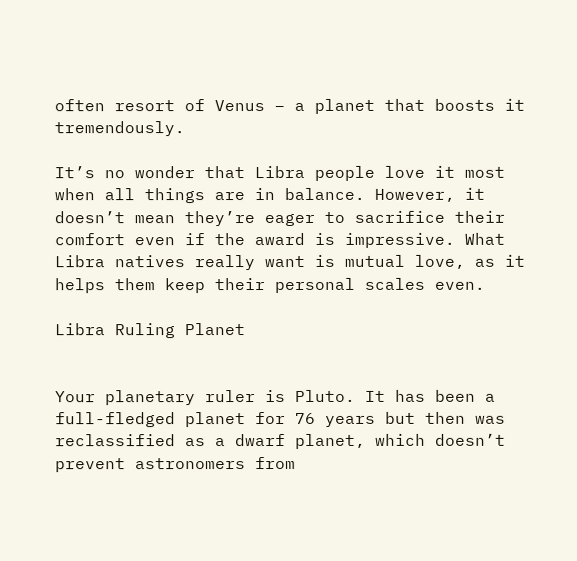often resort of Venus – a planet that boosts it tremendously.

It’s no wonder that Libra people love it most when all things are in balance. However, it doesn’t mean they’re eager to sacrifice their comfort even if the award is impressive. What Libra natives really want is mutual love, as it helps them keep their personal scales even.

Libra Ruling Planet


Your planetary ruler is Pluto. It has been a full-fledged planet for 76 years but then was reclassified as a dwarf planet, which doesn’t prevent astronomers from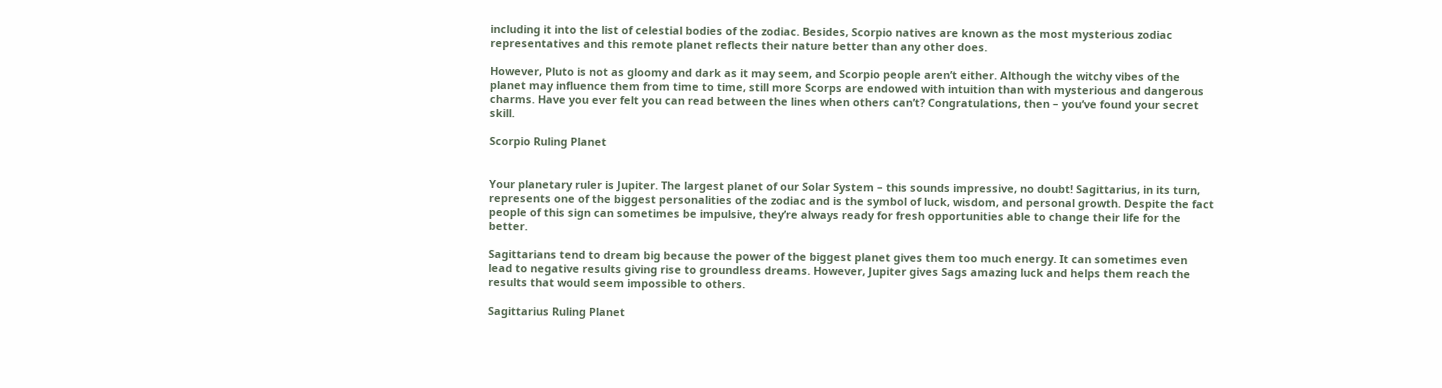including it into the list of celestial bodies of the zodiac. Besides, Scorpio natives are known as the most mysterious zodiac representatives and this remote planet reflects their nature better than any other does.

However, Pluto is not as gloomy and dark as it may seem, and Scorpio people aren’t either. Although the witchy vibes of the planet may influence them from time to time, still more Scorps are endowed with intuition than with mysterious and dangerous charms. Have you ever felt you can read between the lines when others can’t? Congratulations, then – you’ve found your secret skill.

Scorpio Ruling Planet


Your planetary ruler is Jupiter. The largest planet of our Solar System – this sounds impressive, no doubt! Sagittarius, in its turn, represents one of the biggest personalities of the zodiac and is the symbol of luck, wisdom, and personal growth. Despite the fact people of this sign can sometimes be impulsive, they’re always ready for fresh opportunities able to change their life for the better.

Sagittarians tend to dream big because the power of the biggest planet gives them too much energy. It can sometimes even lead to negative results giving rise to groundless dreams. However, Jupiter gives Sags amazing luck and helps them reach the results that would seem impossible to others.

Sagittarius Ruling Planet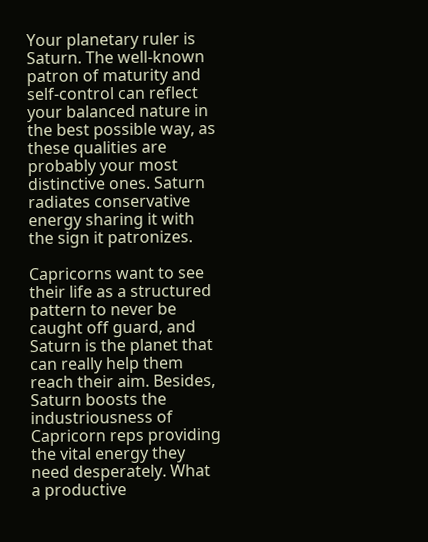Your planetary ruler is Saturn. The well-known patron of maturity and self-control can reflect your balanced nature in the best possible way, as these qualities are probably your most distinctive ones. Saturn radiates conservative energy sharing it with the sign it patronizes.

Capricorns want to see their life as a structured pattern to never be caught off guard, and Saturn is the planet that can really help them reach their aim. Besides, Saturn boosts the industriousness of Capricorn reps providing the vital energy they need desperately. What a productive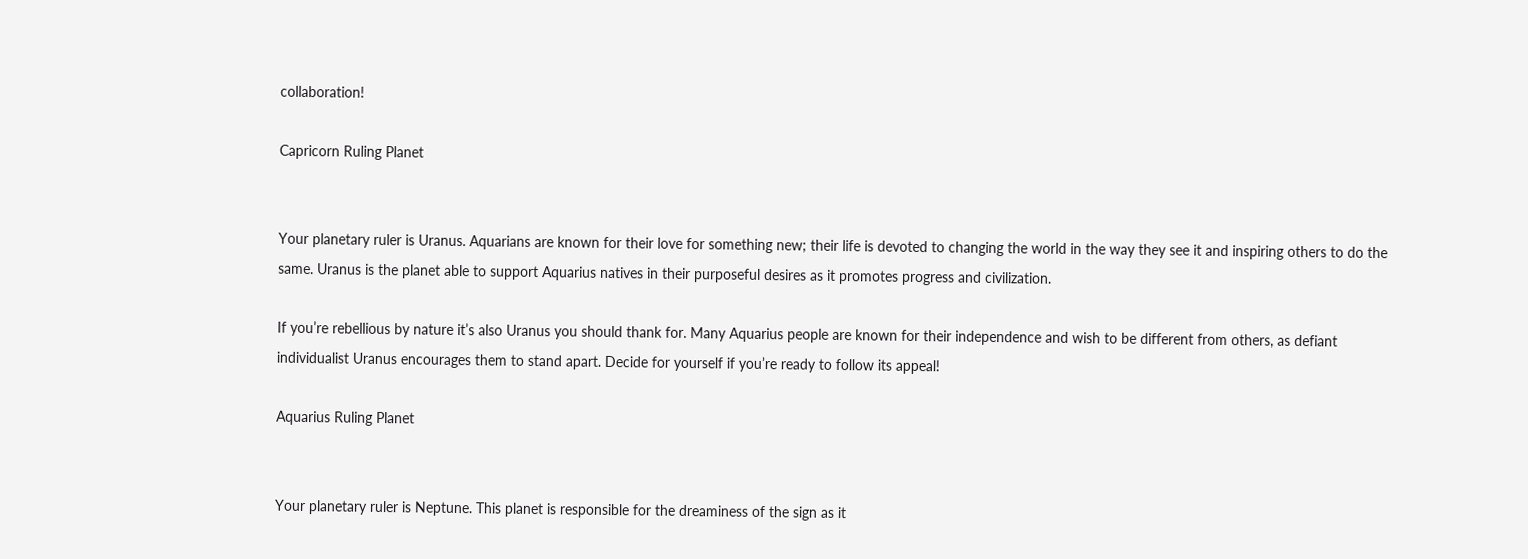collaboration!

Capricorn Ruling Planet


Your planetary ruler is Uranus. Aquarians are known for their love for something new; their life is devoted to changing the world in the way they see it and inspiring others to do the same. Uranus is the planet able to support Aquarius natives in their purposeful desires as it promotes progress and civilization.

If you’re rebellious by nature it’s also Uranus you should thank for. Many Aquarius people are known for their independence and wish to be different from others, as defiant individualist Uranus encourages them to stand apart. Decide for yourself if you’re ready to follow its appeal!

Aquarius Ruling Planet


Your planetary ruler is Neptune. This planet is responsible for the dreaminess of the sign as it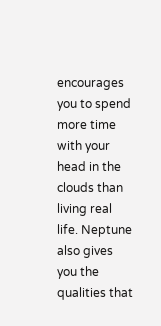encourages you to spend more time with your head in the clouds than living real life. Neptune also gives you the qualities that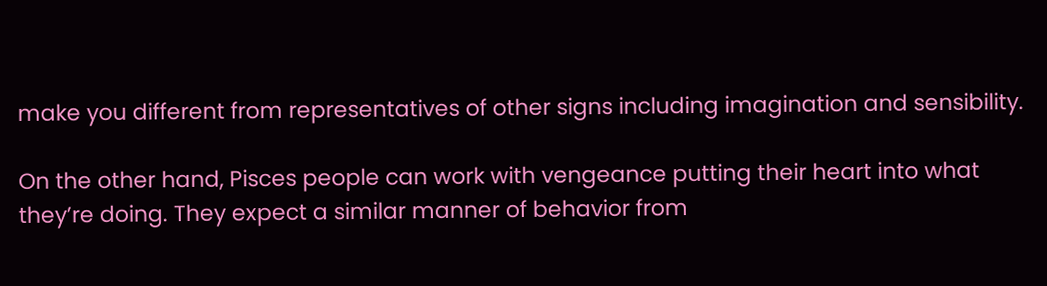make you different from representatives of other signs including imagination and sensibility.

On the other hand, Pisces people can work with vengeance putting their heart into what they’re doing. They expect a similar manner of behavior from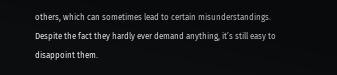others, which can sometimes lead to certain misunderstandings. Despite the fact they hardly ever demand anything, it’s still easy to disappoint them.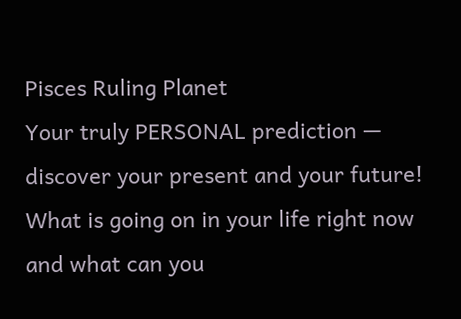Pisces Ruling Planet
Your truly PERSONAL prediction — discover your present and your future!
What is going on in your life right now and what can you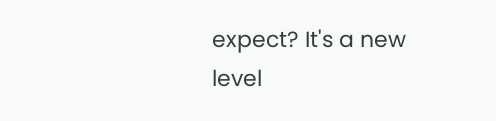expect? It's a new level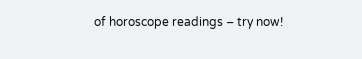of horoscope readings – try now!